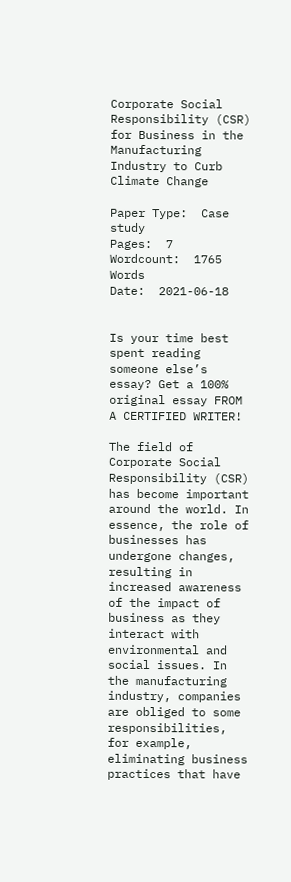Corporate Social Responsibility (CSR) for Business in the Manufacturing Industry to Curb Climate Change

Paper Type:  Case study
Pages:  7
Wordcount:  1765 Words
Date:  2021-06-18


Is your time best spent reading someone else’s essay? Get a 100% original essay FROM A CERTIFIED WRITER!

The field of Corporate Social Responsibility (CSR) has become important around the world. In essence, the role of businesses has undergone changes, resulting in increased awareness of the impact of business as they interact with environmental and social issues. In the manufacturing industry, companies are obliged to some responsibilities, for example, eliminating business practices that have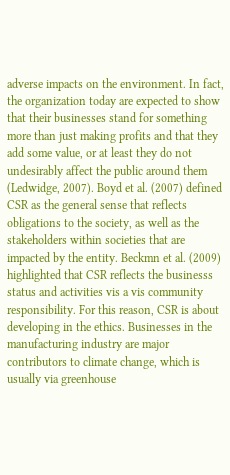adverse impacts on the environment. In fact, the organization today are expected to show that their businesses stand for something more than just making profits and that they add some value, or at least they do not undesirably affect the public around them (Ledwidge, 2007). Boyd et al. (2007) defined CSR as the general sense that reflects obligations to the society, as well as the stakeholders within societies that are impacted by the entity. Beckmn et al. (2009) highlighted that CSR reflects the businesss status and activities vis a vis community responsibility. For this reason, CSR is about developing in the ethics. Businesses in the manufacturing industry are major contributors to climate change, which is usually via greenhouse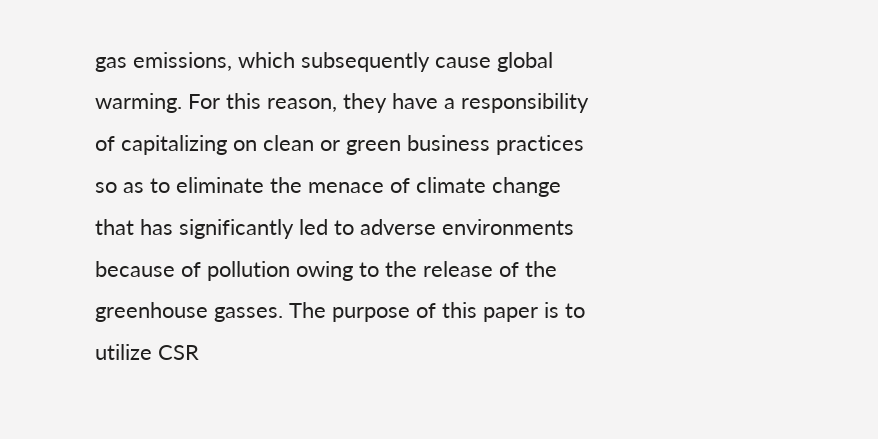gas emissions, which subsequently cause global warming. For this reason, they have a responsibility of capitalizing on clean or green business practices so as to eliminate the menace of climate change that has significantly led to adverse environments because of pollution owing to the release of the greenhouse gasses. The purpose of this paper is to utilize CSR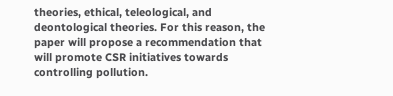theories, ethical, teleological, and deontological theories. For this reason, the paper will propose a recommendation that will promote CSR initiatives towards controlling pollution.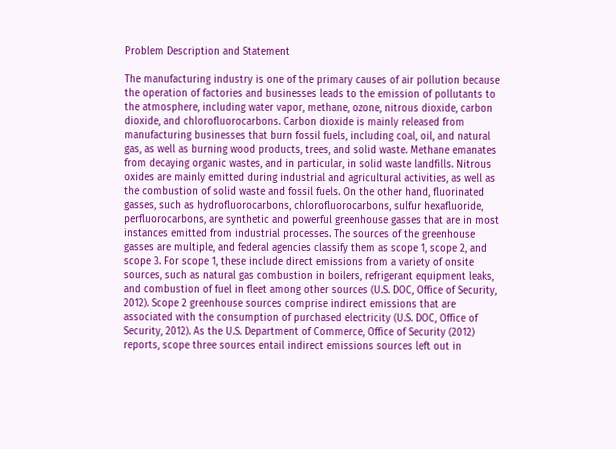Problem Description and Statement

The manufacturing industry is one of the primary causes of air pollution because the operation of factories and businesses leads to the emission of pollutants to the atmosphere, including water vapor, methane, ozone, nitrous dioxide, carbon dioxide, and chlorofluorocarbons. Carbon dioxide is mainly released from manufacturing businesses that burn fossil fuels, including coal, oil, and natural gas, as well as burning wood products, trees, and solid waste. Methane emanates from decaying organic wastes, and in particular, in solid waste landfills. Nitrous oxides are mainly emitted during industrial and agricultural activities, as well as the combustion of solid waste and fossil fuels. On the other hand, fluorinated gasses, such as hydrofluorocarbons, chlorofluorocarbons, sulfur hexafluoride, perfluorocarbons, are synthetic and powerful greenhouse gasses that are in most instances emitted from industrial processes. The sources of the greenhouse gasses are multiple, and federal agencies classify them as scope 1, scope 2, and scope 3. For scope 1, these include direct emissions from a variety of onsite sources, such as natural gas combustion in boilers, refrigerant equipment leaks, and combustion of fuel in fleet among other sources (U.S. DOC, Office of Security, 2012). Scope 2 greenhouse sources comprise indirect emissions that are associated with the consumption of purchased electricity (U.S. DOC, Office of Security, 2012). As the U.S. Department of Commerce, Office of Security (2012) reports, scope three sources entail indirect emissions sources left out in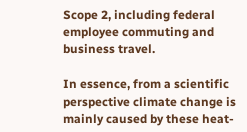Scope 2, including federal employee commuting and business travel.

In essence, from a scientific perspective climate change is mainly caused by these heat-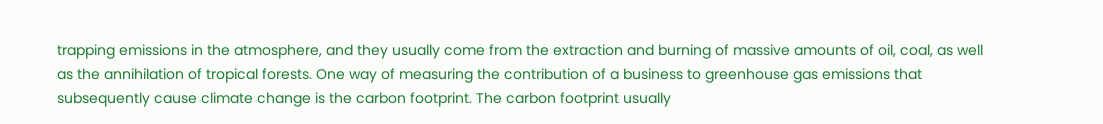trapping emissions in the atmosphere, and they usually come from the extraction and burning of massive amounts of oil, coal, as well as the annihilation of tropical forests. One way of measuring the contribution of a business to greenhouse gas emissions that subsequently cause climate change is the carbon footprint. The carbon footprint usually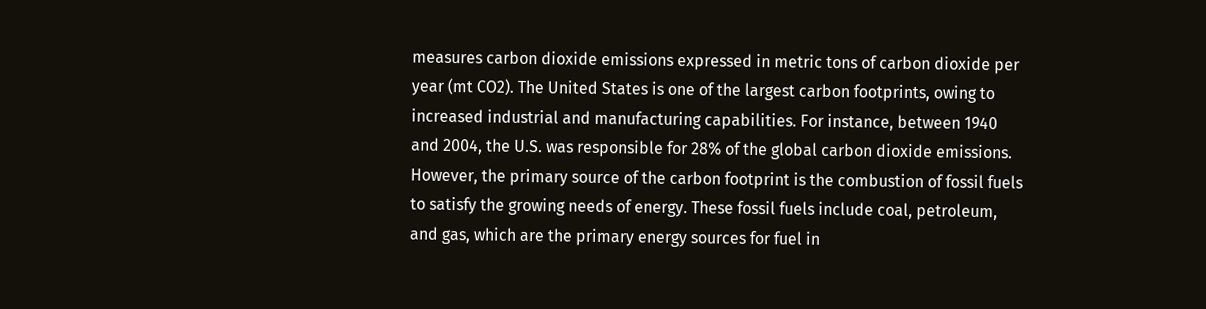measures carbon dioxide emissions expressed in metric tons of carbon dioxide per year (mt CO2). The United States is one of the largest carbon footprints, owing to increased industrial and manufacturing capabilities. For instance, between 1940 and 2004, the U.S. was responsible for 28% of the global carbon dioxide emissions. However, the primary source of the carbon footprint is the combustion of fossil fuels to satisfy the growing needs of energy. These fossil fuels include coal, petroleum, and gas, which are the primary energy sources for fuel in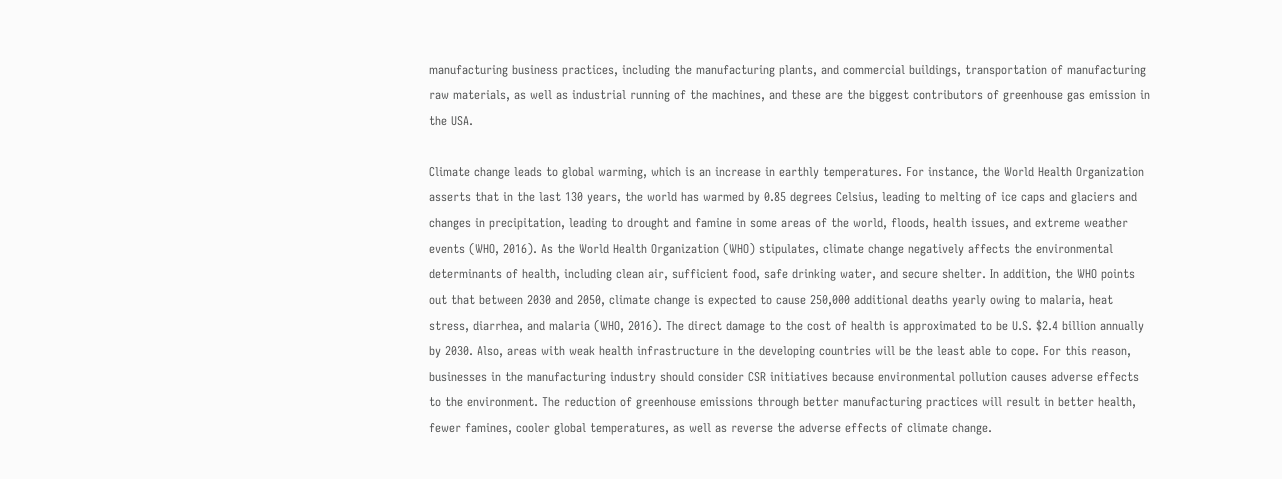manufacturing business practices, including the manufacturing plants, and commercial buildings, transportation of manufacturing raw materials, as well as industrial running of the machines, and these are the biggest contributors of greenhouse gas emission in the USA.

Climate change leads to global warming, which is an increase in earthly temperatures. For instance, the World Health Organization asserts that in the last 130 years, the world has warmed by 0.85 degrees Celsius, leading to melting of ice caps and glaciers and changes in precipitation, leading to drought and famine in some areas of the world, floods, health issues, and extreme weather events (WHO, 2016). As the World Health Organization (WHO) stipulates, climate change negatively affects the environmental determinants of health, including clean air, sufficient food, safe drinking water, and secure shelter. In addition, the WHO points out that between 2030 and 2050, climate change is expected to cause 250,000 additional deaths yearly owing to malaria, heat stress, diarrhea, and malaria (WHO, 2016). The direct damage to the cost of health is approximated to be U.S. $2.4 billion annually by 2030. Also, areas with weak health infrastructure in the developing countries will be the least able to cope. For this reason, businesses in the manufacturing industry should consider CSR initiatives because environmental pollution causes adverse effects to the environment. The reduction of greenhouse emissions through better manufacturing practices will result in better health, fewer famines, cooler global temperatures, as well as reverse the adverse effects of climate change.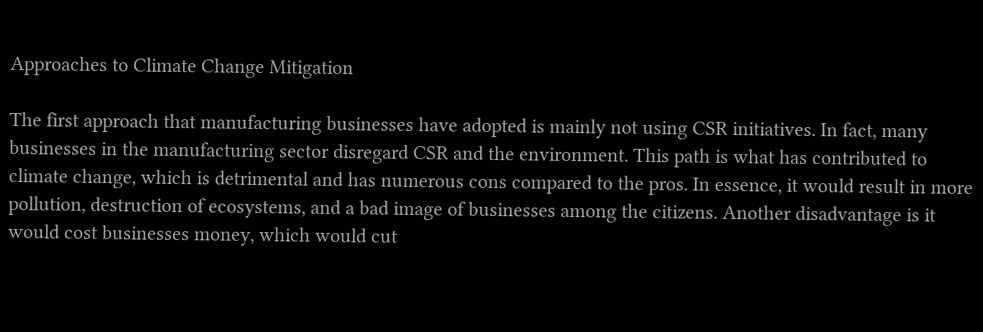Approaches to Climate Change Mitigation

The first approach that manufacturing businesses have adopted is mainly not using CSR initiatives. In fact, many businesses in the manufacturing sector disregard CSR and the environment. This path is what has contributed to climate change, which is detrimental and has numerous cons compared to the pros. In essence, it would result in more pollution, destruction of ecosystems, and a bad image of businesses among the citizens. Another disadvantage is it would cost businesses money, which would cut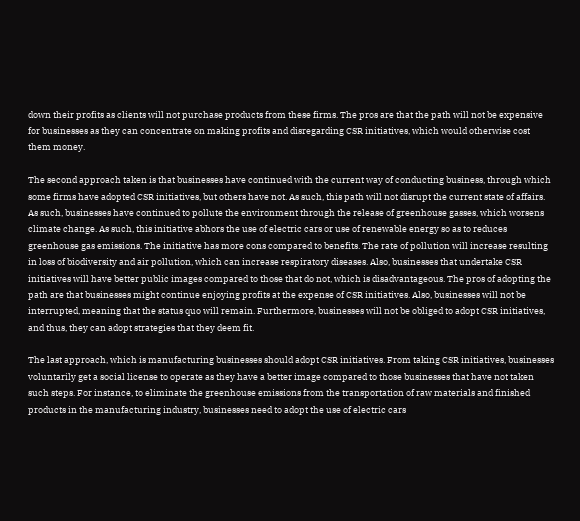down their profits as clients will not purchase products from these firms. The pros are that the path will not be expensive for businesses as they can concentrate on making profits and disregarding CSR initiatives, which would otherwise cost them money.

The second approach taken is that businesses have continued with the current way of conducting business, through which some firms have adopted CSR initiatives, but others have not. As such, this path will not disrupt the current state of affairs. As such, businesses have continued to pollute the environment through the release of greenhouse gasses, which worsens climate change. As such, this initiative abhors the use of electric cars or use of renewable energy so as to reduces greenhouse gas emissions. The initiative has more cons compared to benefits. The rate of pollution will increase resulting in loss of biodiversity and air pollution, which can increase respiratory diseases. Also, businesses that undertake CSR initiatives will have better public images compared to those that do not, which is disadvantageous. The pros of adopting the path are that businesses might continue enjoying profits at the expense of CSR initiatives. Also, businesses will not be interrupted, meaning that the status quo will remain. Furthermore, businesses will not be obliged to adopt CSR initiatives, and thus, they can adopt strategies that they deem fit.

The last approach, which is manufacturing businesses should adopt CSR initiatives. From taking CSR initiatives, businesses voluntarily get a social license to operate as they have a better image compared to those businesses that have not taken such steps. For instance, to eliminate the greenhouse emissions from the transportation of raw materials and finished products in the manufacturing industry, businesses need to adopt the use of electric cars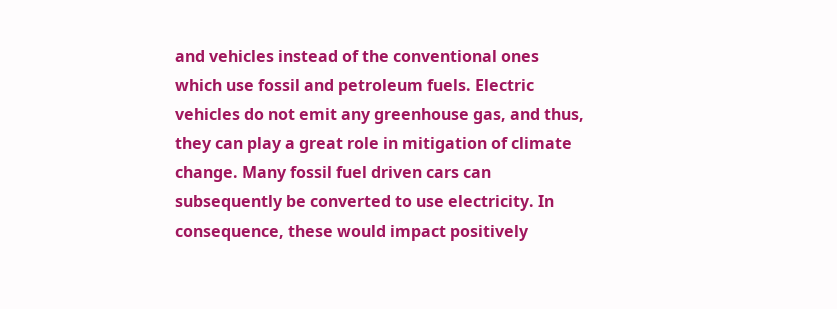and vehicles instead of the conventional ones which use fossil and petroleum fuels. Electric vehicles do not emit any greenhouse gas, and thus, they can play a great role in mitigation of climate change. Many fossil fuel driven cars can subsequently be converted to use electricity. In consequence, these would impact positively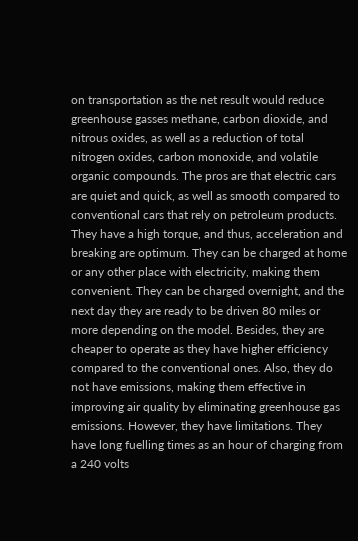on transportation as the net result would reduce greenhouse gasses methane, carbon dioxide, and nitrous oxides, as well as a reduction of total nitrogen oxides, carbon monoxide, and volatile organic compounds. The pros are that electric cars are quiet and quick, as well as smooth compared to conventional cars that rely on petroleum products. They have a high torque, and thus, acceleration and breaking are optimum. They can be charged at home or any other place with electricity, making them convenient. They can be charged overnight, and the next day they are ready to be driven 80 miles or more depending on the model. Besides, they are cheaper to operate as they have higher efficiency compared to the conventional ones. Also, they do not have emissions, making them effective in improving air quality by eliminating greenhouse gas emissions. However, they have limitations. They have long fuelling times as an hour of charging from a 240 volts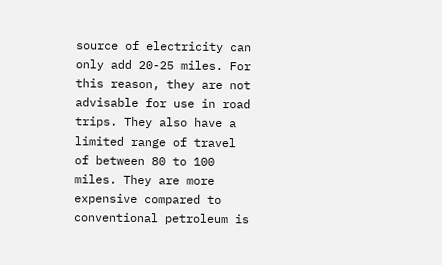source of electricity can only add 20-25 miles. For this reason, they are not advisable for use in road trips. They also have a limited range of travel of between 80 to 100 miles. They are more expensive compared to conventional petroleum is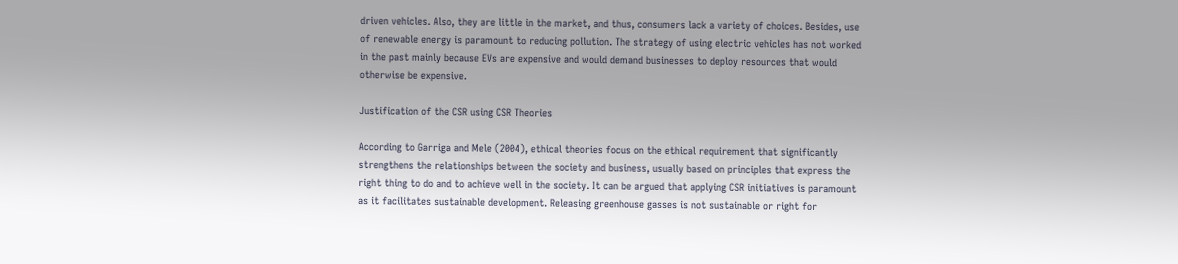driven vehicles. Also, they are little in the market, and thus, consumers lack a variety of choices. Besides, use of renewable energy is paramount to reducing pollution. The strategy of using electric vehicles has not worked in the past mainly because EVs are expensive and would demand businesses to deploy resources that would otherwise be expensive.

Justification of the CSR using CSR Theories

According to Garriga and Mele (2004), ethical theories focus on the ethical requirement that significantly strengthens the relationships between the society and business, usually based on principles that express the right thing to do and to achieve well in the society. It can be argued that applying CSR initiatives is paramount as it facilitates sustainable development. Releasing greenhouse gasses is not sustainable or right for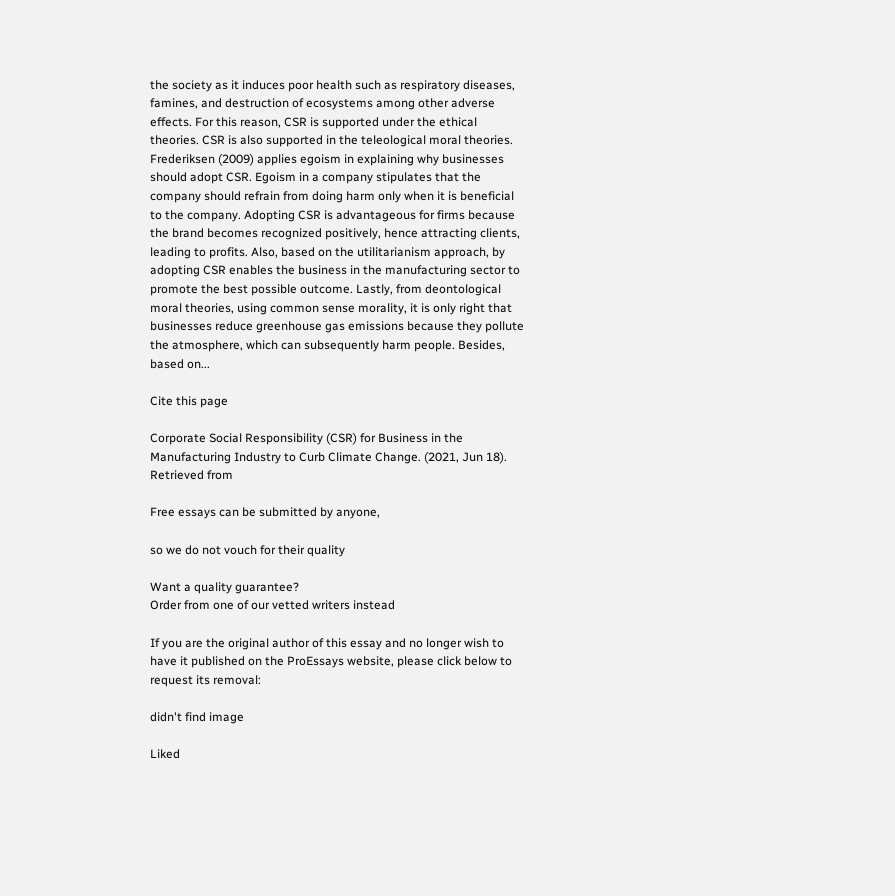the society as it induces poor health such as respiratory diseases, famines, and destruction of ecosystems among other adverse effects. For this reason, CSR is supported under the ethical theories. CSR is also supported in the teleological moral theories. Frederiksen (2009) applies egoism in explaining why businesses should adopt CSR. Egoism in a company stipulates that the company should refrain from doing harm only when it is beneficial to the company. Adopting CSR is advantageous for firms because the brand becomes recognized positively, hence attracting clients, leading to profits. Also, based on the utilitarianism approach, by adopting CSR enables the business in the manufacturing sector to promote the best possible outcome. Lastly, from deontological moral theories, using common sense morality, it is only right that businesses reduce greenhouse gas emissions because they pollute the atmosphere, which can subsequently harm people. Besides, based on...

Cite this page

Corporate Social Responsibility (CSR) for Business in the Manufacturing Industry to Curb Climate Change. (2021, Jun 18). Retrieved from

Free essays can be submitted by anyone,

so we do not vouch for their quality

Want a quality guarantee?
Order from one of our vetted writers instead

If you are the original author of this essay and no longer wish to have it published on the ProEssays website, please click below to request its removal:

didn't find image

Liked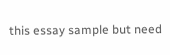this essay sample but need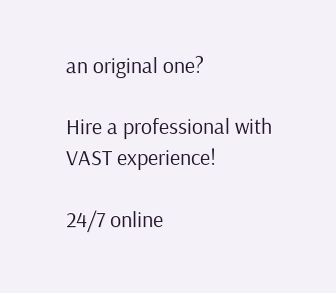an original one?

Hire a professional with VAST experience!

24/7 online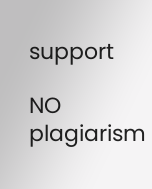support

NO plagiarism